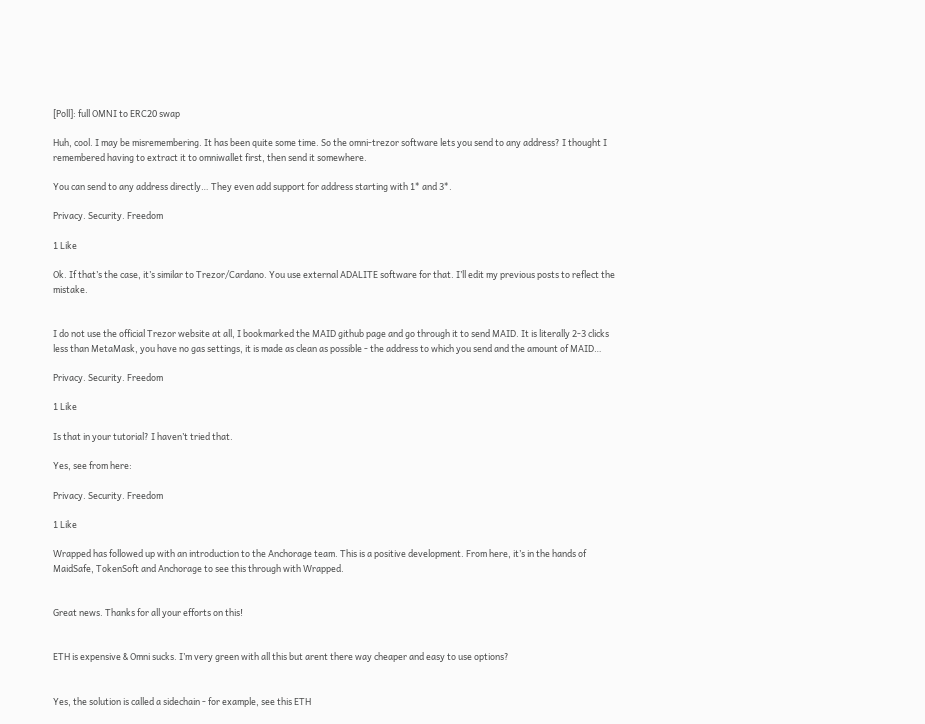[Poll]: full OMNI to ERC20 swap

Huh, cool. I may be misremembering. It has been quite some time. So the omni-trezor software lets you send to any address? I thought I remembered having to extract it to omniwallet first, then send it somewhere.

You can send to any address directly… They even add support for address starting with 1* and 3*.

Privacy. Security. Freedom

1 Like

Ok. If that’s the case, it’s similar to Trezor/Cardano. You use external ADALITE software for that. I’ll edit my previous posts to reflect the mistake.


I do not use the official Trezor website at all, I bookmarked the MAID github page and go through it to send MAID. It is literally 2-3 clicks less than MetaMask, you have no gas settings, it is made as clean as possible - the address to which you send and the amount of MAID…

Privacy. Security. Freedom

1 Like

Is that in your tutorial? I haven’t tried that.

Yes, see from here:

Privacy. Security. Freedom

1 Like

Wrapped has followed up with an introduction to the Anchorage team. This is a positive development. From here, it’s in the hands of MaidSafe, TokenSoft and Anchorage to see this through with Wrapped.


Great news. Thanks for all your efforts on this!


ETH is expensive & Omni sucks. I’m very green with all this but arent there way cheaper and easy to use options?


Yes, the solution is called a sidechain - for example, see this ETH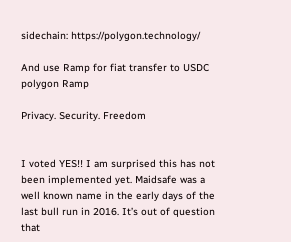sidechain: https://polygon.technology/

And use Ramp for fiat transfer to USDC polygon Ramp

Privacy. Security. Freedom


I voted YES!! I am surprised this has not been implemented yet. Maidsafe was a well known name in the early days of the last bull run in 2016. It’s out of question that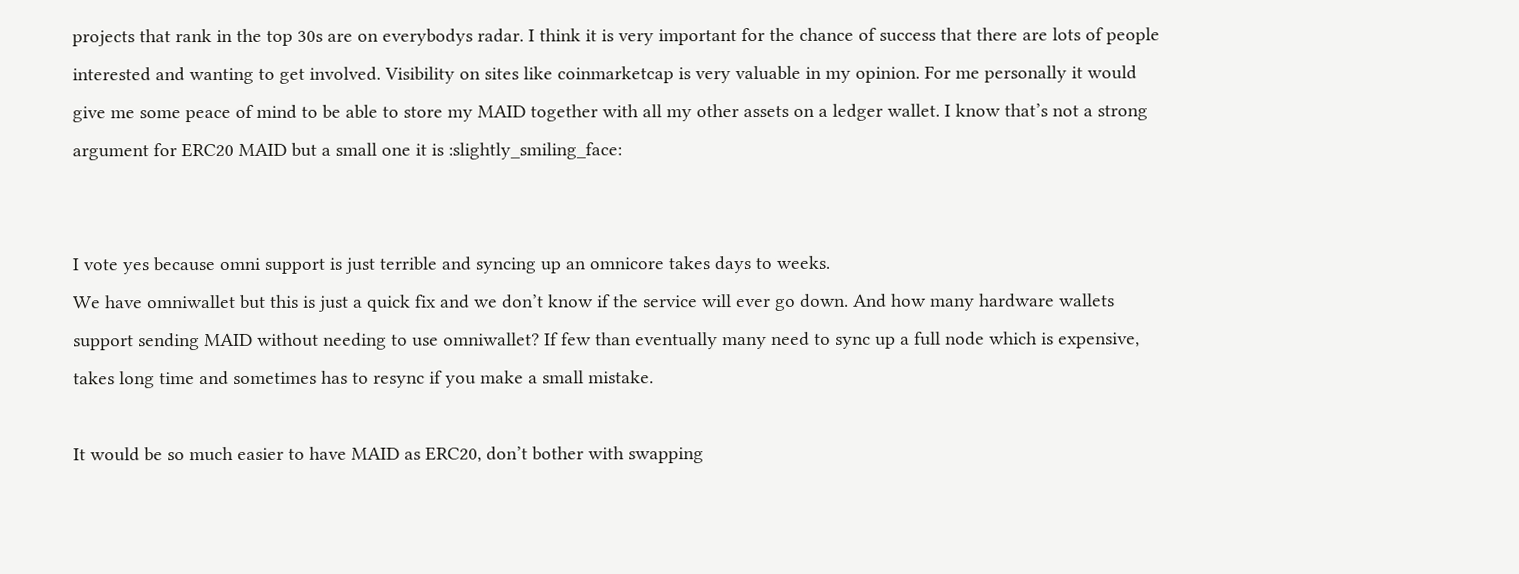projects that rank in the top 30s are on everybodys radar. I think it is very important for the chance of success that there are lots of people interested and wanting to get involved. Visibility on sites like coinmarketcap is very valuable in my opinion. For me personally it would give me some peace of mind to be able to store my MAID together with all my other assets on a ledger wallet. I know that’s not a strong argument for ERC20 MAID but a small one it is :slightly_smiling_face:


I vote yes because omni support is just terrible and syncing up an omnicore takes days to weeks.
We have omniwallet but this is just a quick fix and we don’t know if the service will ever go down. And how many hardware wallets support sending MAID without needing to use omniwallet? If few than eventually many need to sync up a full node which is expensive, takes long time and sometimes has to resync if you make a small mistake.

It would be so much easier to have MAID as ERC20, don’t bother with swapping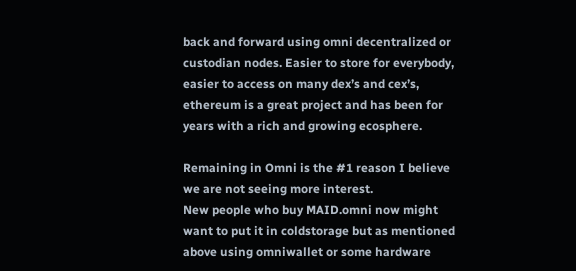back and forward using omni decentralized or custodian nodes. Easier to store for everybody, easier to access on many dex’s and cex’s, ethereum is a great project and has been for years with a rich and growing ecosphere.

Remaining in Omni is the #1 reason I believe we are not seeing more interest.
New people who buy MAID.omni now might want to put it in coldstorage but as mentioned above using omniwallet or some hardware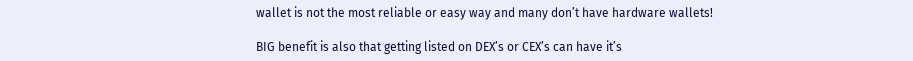wallet is not the most reliable or easy way and many don’t have hardware wallets!

BIG benefit is also that getting listed on DEX’s or CEX’s can have it’s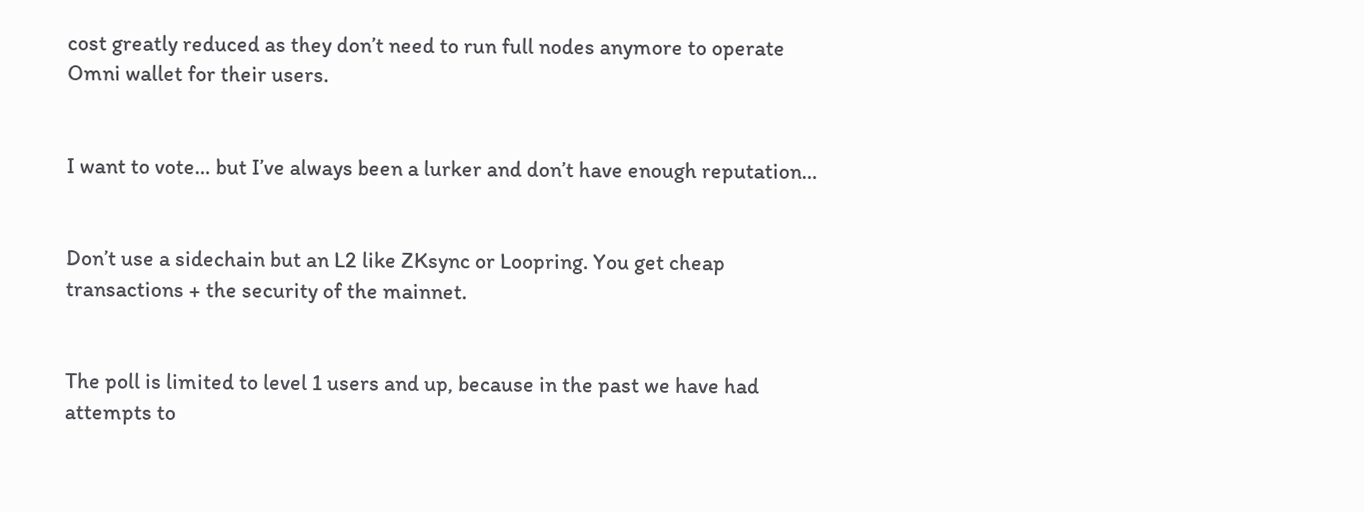cost greatly reduced as they don’t need to run full nodes anymore to operate Omni wallet for their users.


I want to vote… but I’ve always been a lurker and don’t have enough reputation…


Don’t use a sidechain but an L2 like ZKsync or Loopring. You get cheap transactions + the security of the mainnet.


The poll is limited to level 1 users and up, because in the past we have had attempts to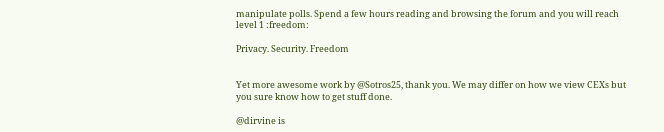manipulate polls. Spend a few hours reading and browsing the forum and you will reach level 1 :freedom:

Privacy. Security. Freedom


Yet more awesome work by @Sotros25, thank you. We may differ on how we view CEXs but you sure know how to get stuff done.

@dirvine is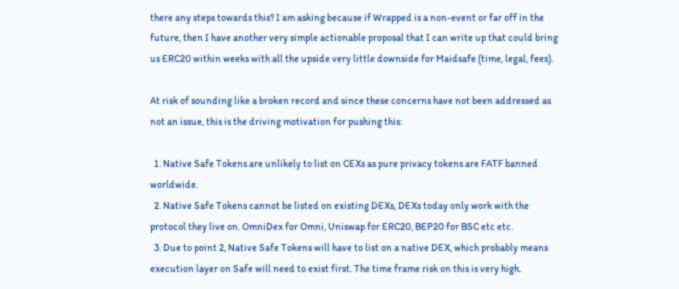there any steps towards this? I am asking because if Wrapped is a non-event or far off in the future, then I have another very simple actionable proposal that I can write up that could bring us ERC20 within weeks with all the upside very little downside for Maidsafe (time, legal, fees).

At risk of sounding like a broken record and since these concerns have not been addressed as not an issue, this is the driving motivation for pushing this:

  1. Native Safe Tokens are unlikely to list on CEXs as pure privacy tokens are FATF banned worldwide.
  2. Native Safe Tokens cannot be listed on existing DEXs, DEXs today only work with the protocol they live on. OmniDex for Omni, Uniswap for ERC20, BEP20 for BSC etc etc.
  3. Due to point 2, Native Safe Tokens will have to list on a native DEX, which probably means execution layer on Safe will need to exist first. The time frame risk on this is very high.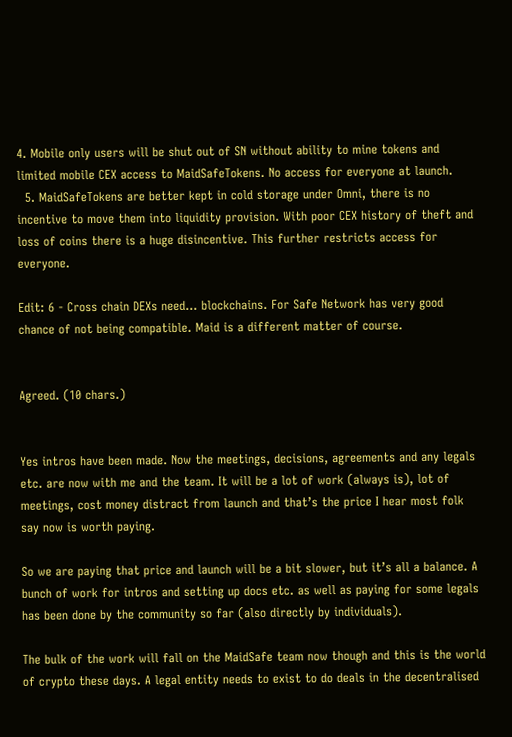4. Mobile only users will be shut out of SN without ability to mine tokens and limited mobile CEX access to MaidSafeTokens. No access for everyone at launch.
  5. MaidSafeTokens are better kept in cold storage under Omni, there is no incentive to move them into liquidity provision. With poor CEX history of theft and loss of coins there is a huge disincentive. This further restricts access for everyone.

Edit: 6 - Cross chain DEXs need… blockchains. For Safe Network has very good chance of not being compatible. Maid is a different matter of course.


Agreed. (10 chars.)


Yes intros have been made. Now the meetings, decisions, agreements and any legals etc. are now with me and the team. It will be a lot of work (always is), lot of meetings, cost money distract from launch and that’s the price I hear most folk say now is worth paying.

So we are paying that price and launch will be a bit slower, but it’s all a balance. A bunch of work for intros and setting up docs etc. as well as paying for some legals has been done by the community so far (also directly by individuals).

The bulk of the work will fall on the MaidSafe team now though and this is the world of crypto these days. A legal entity needs to exist to do deals in the decentralised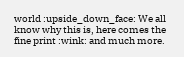world :upside_down_face: We all know why this is, here comes the fine print :wink: and much more.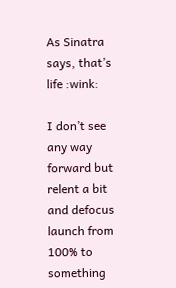As Sinatra says, that’s life :wink:

I don’t see any way forward but relent a bit and defocus launch from 100% to something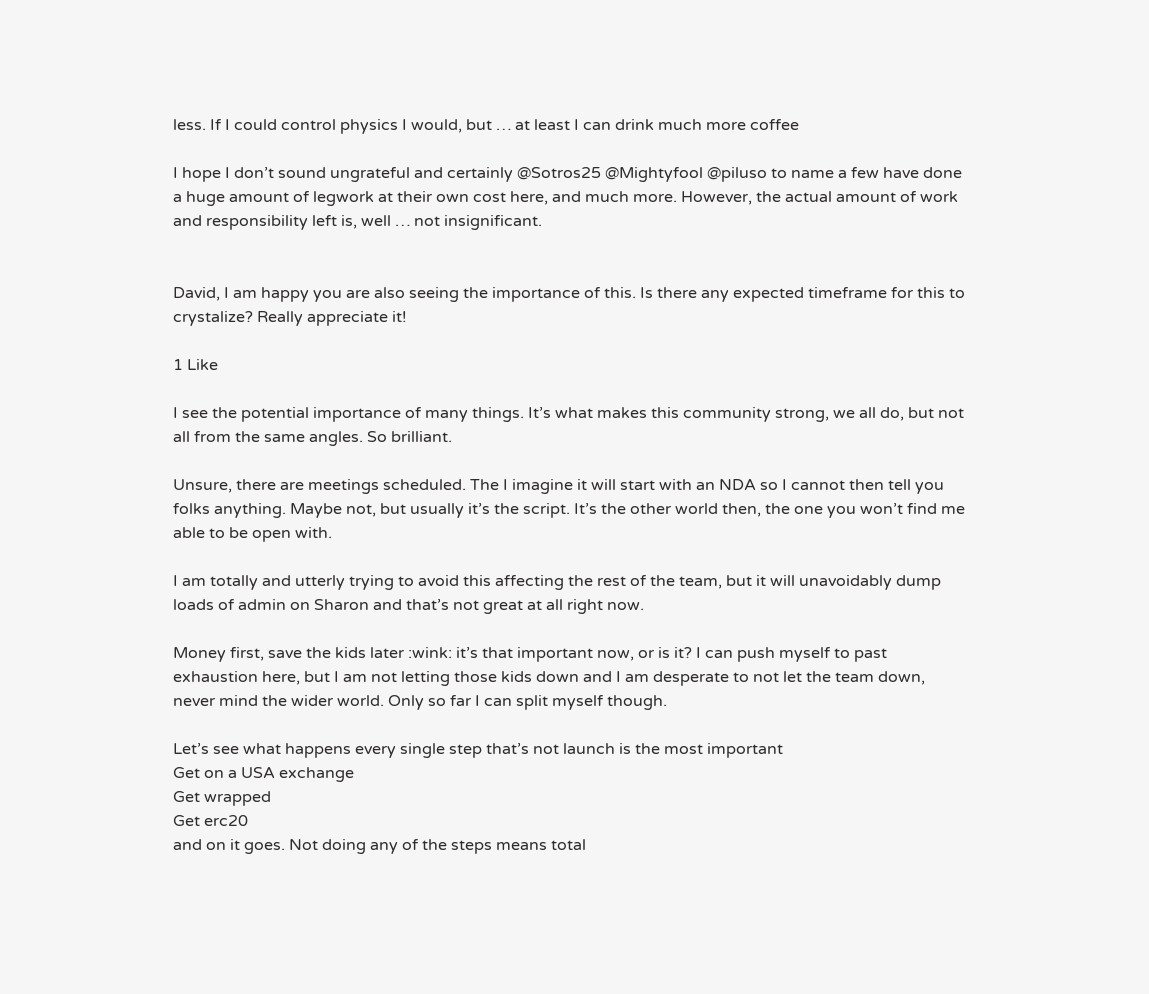less. If I could control physics I would, but … at least I can drink much more coffee

I hope I don’t sound ungrateful and certainly @Sotros25 @Mightyfool @piluso to name a few have done a huge amount of legwork at their own cost here, and much more. However, the actual amount of work and responsibility left is, well … not insignificant.


David, I am happy you are also seeing the importance of this. Is there any expected timeframe for this to crystalize? Really appreciate it!

1 Like

I see the potential importance of many things. It’s what makes this community strong, we all do, but not all from the same angles. So brilliant.

Unsure, there are meetings scheduled. The I imagine it will start with an NDA so I cannot then tell you folks anything. Maybe not, but usually it’s the script. It’s the other world then, the one you won’t find me able to be open with.

I am totally and utterly trying to avoid this affecting the rest of the team, but it will unavoidably dump loads of admin on Sharon and that’s not great at all right now.

Money first, save the kids later :wink: it’s that important now, or is it? I can push myself to past exhaustion here, but I am not letting those kids down and I am desperate to not let the team down, never mind the wider world. Only so far I can split myself though.

Let’s see what happens every single step that’s not launch is the most important
Get on a USA exchange
Get wrapped
Get erc20
and on it goes. Not doing any of the steps means total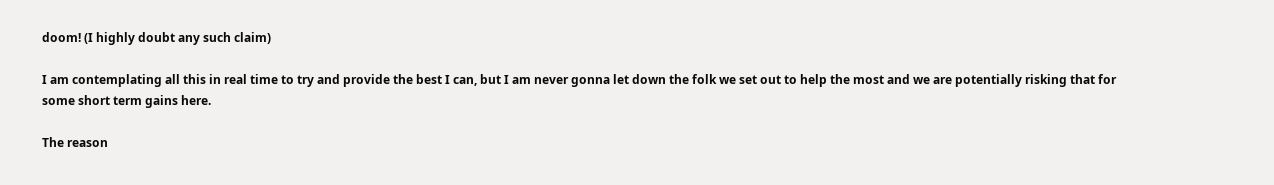doom! (I highly doubt any such claim)

I am contemplating all this in real time to try and provide the best I can, but I am never gonna let down the folk we set out to help the most and we are potentially risking that for some short term gains here.

The reason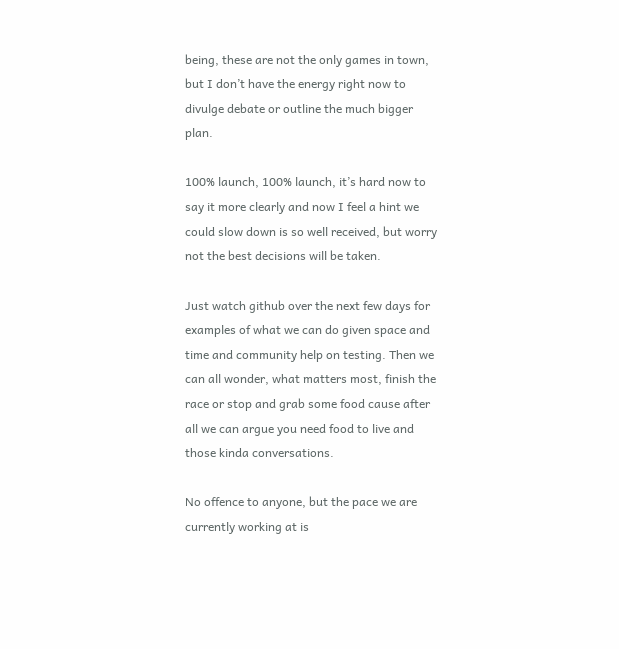being, these are not the only games in town, but I don’t have the energy right now to divulge debate or outline the much bigger plan.

100% launch, 100% launch, it’s hard now to say it more clearly and now I feel a hint we could slow down is so well received, but worry not the best decisions will be taken.

Just watch github over the next few days for examples of what we can do given space and time and community help on testing. Then we can all wonder, what matters most, finish the race or stop and grab some food cause after all we can argue you need food to live and those kinda conversations.

No offence to anyone, but the pace we are currently working at is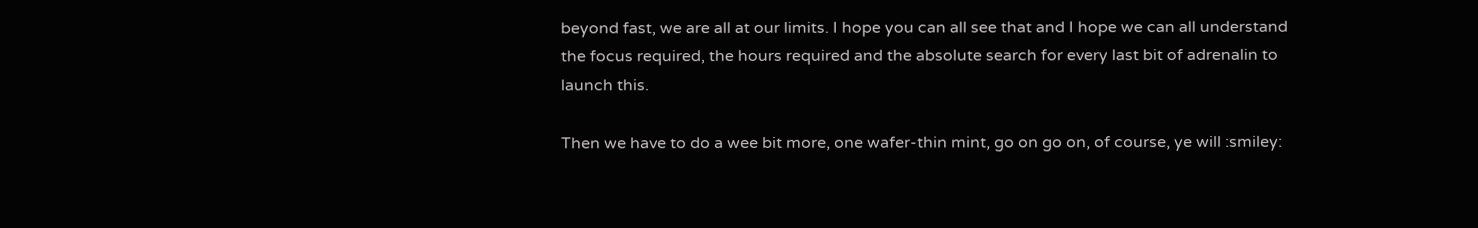beyond fast, we are all at our limits. I hope you can all see that and I hope we can all understand the focus required, the hours required and the absolute search for every last bit of adrenalin to launch this.

Then we have to do a wee bit more, one wafer-thin mint, go on go on, of course, ye will :smiley: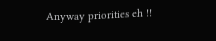Anyway priorities eh !!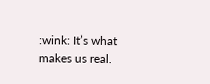:wink: It’s what makes us real.